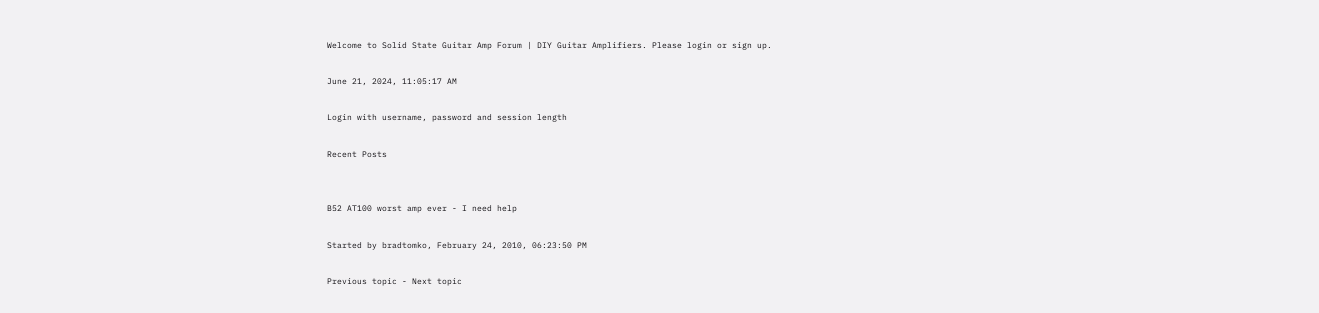Welcome to Solid State Guitar Amp Forum | DIY Guitar Amplifiers. Please login or sign up.

June 21, 2024, 11:05:17 AM

Login with username, password and session length

Recent Posts


B52 AT100 worst amp ever - I need help

Started by bradtomko, February 24, 2010, 06:23:50 PM

Previous topic - Next topic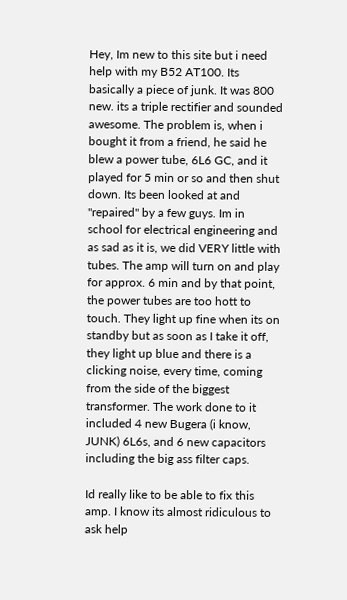Hey, Im new to this site but i need help with my B52 AT100. Its basically a piece of junk. It was 800 new. its a triple rectifier and sounded awesome. The problem is, when i bought it from a friend, he said he blew a power tube, 6L6 GC, and it played for 5 min or so and then shut down. Its been looked at and "repaired" by a few guys. Im in school for electrical engineering and as sad as it is, we did VERY little with tubes. The amp will turn on and play for approx. 6 min and by that point, the power tubes are too hott to touch. They light up fine when its on standby but as soon as I take it off, they light up blue and there is a clicking noise, every time, coming from the side of the biggest transformer. The work done to it included 4 new Bugera (i know, JUNK) 6L6s, and 6 new capacitors including the big ass filter caps.

Id really like to be able to fix this amp. I know its almost ridiculous to ask help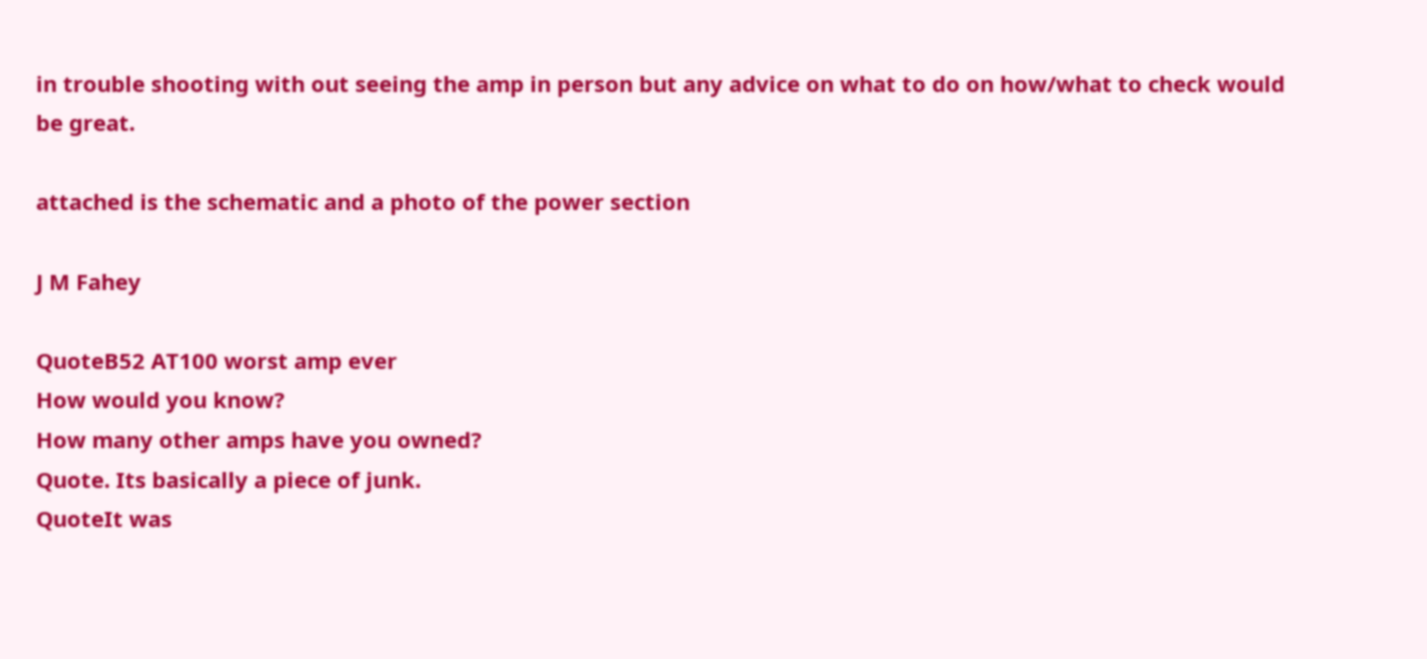in trouble shooting with out seeing the amp in person but any advice on what to do on how/what to check would be great.

attached is the schematic and a photo of the power section

J M Fahey

QuoteB52 AT100 worst amp ever
How would you know?
How many other amps have you owned?
Quote. Its basically a piece of junk.
QuoteIt was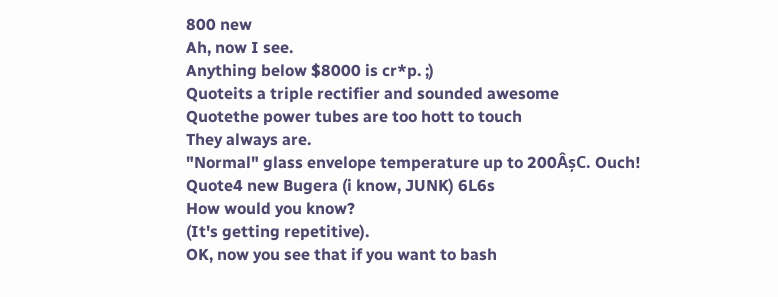800 new
Ah, now I see.
Anything below $8000 is cr*p. ;)
Quoteits a triple rectifier and sounded awesome
Quotethe power tubes are too hott to touch
They always are.
"Normal" glass envelope temperature up to 200ÂșC. Ouch!
Quote4 new Bugera (i know, JUNK) 6L6s
How would you know?
(It's getting repetitive).
OK, now you see that if you want to bash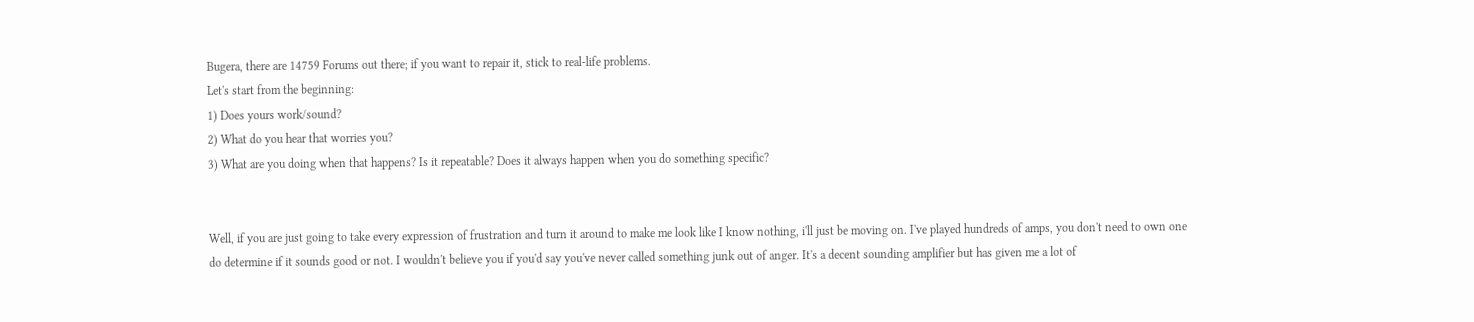Bugera, there are 14759 Forums out there; if you want to repair it, stick to real-life problems.
Let's start from the beginning:
1) Does yours work/sound?
2) What do you hear that worries you?
3) What are you doing when that happens? Is it repeatable? Does it always happen when you do something specific?


Well, if you are just going to take every expression of frustration and turn it around to make me look like I know nothing, i'll just be moving on. I've played hundreds of amps, you don't need to own one do determine if it sounds good or not. I wouldn't believe you if you'd say you've never called something junk out of anger. It's a decent sounding amplifier but has given me a lot of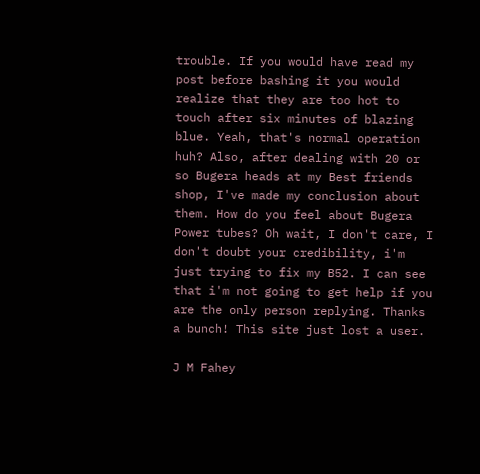trouble. If you would have read my post before bashing it you would realize that they are too hot to touch after six minutes of blazing blue. Yeah, that's normal operation huh? Also, after dealing with 20 or so Bugera heads at my Best friends shop, I've made my conclusion about them. How do you feel about Bugera Power tubes? Oh wait, I don't care, I don't doubt your credibility, i'm just trying to fix my B52. I can see that i'm not going to get help if you are the only person replying. Thanks a bunch! This site just lost a user.

J M Fahey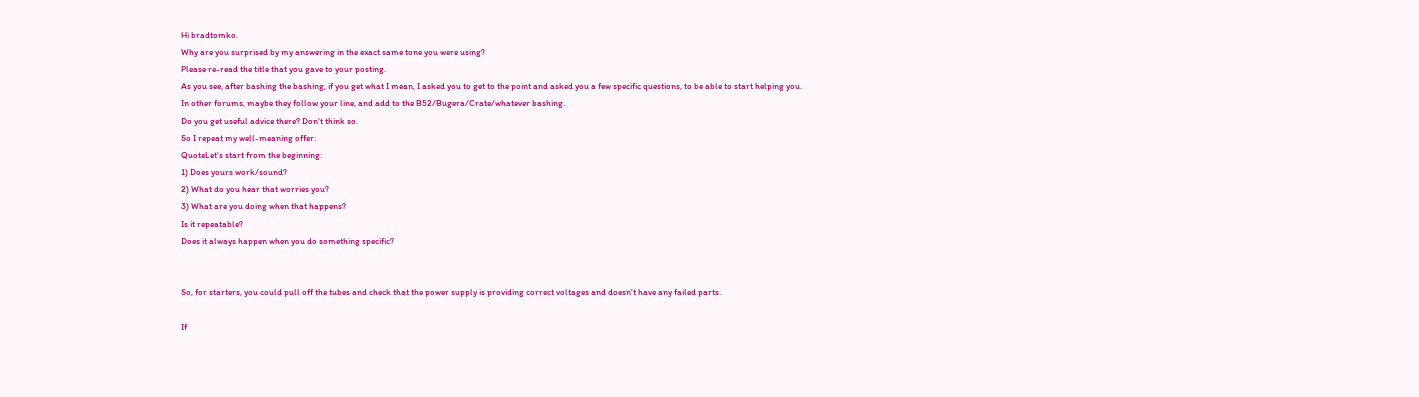Hi bradtomko.
Why are you surprised by my answering in the exact same tone you were using?
Please re-read the title that you gave to your posting.
As you see, after bashing the bashing, if you get what I mean, I asked you to get to the point and asked you a few specific questions, to be able to start helping you.
In other forums, maybe they follow your line, and add to the B52/Bugera/Crate/whatever bashing.
Do you get useful advice there? Don't think so.
So I repeat my well-meaning offer:
QuoteLet's start from the beginning:
1) Does yours work/sound?
2) What do you hear that worries you?
3) What are you doing when that happens?
Is it repeatable?
Does it always happen when you do something specific?


So, for starters, you could pull off the tubes and check that the power supply is providing correct voltages and doesn't have any failed parts.

If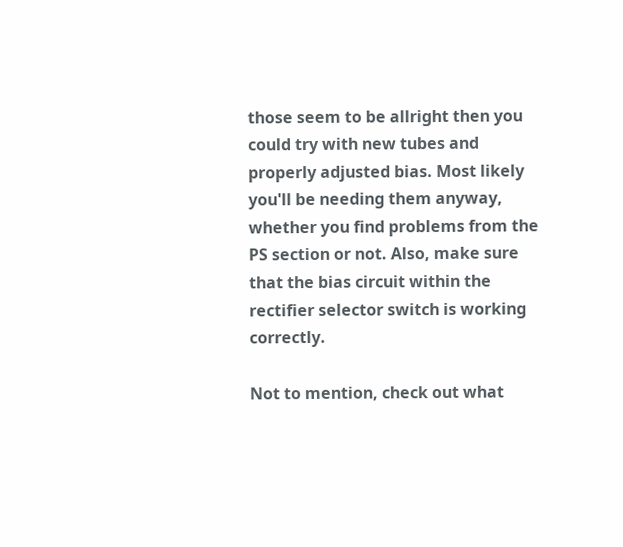those seem to be allright then you could try with new tubes and properly adjusted bias. Most likely you'll be needing them anyway, whether you find problems from the PS section or not. Also, make sure that the bias circuit within the rectifier selector switch is working correctly.

Not to mention, check out what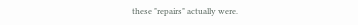these "repairs" actually were.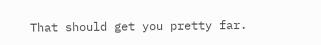That should get you pretty far.